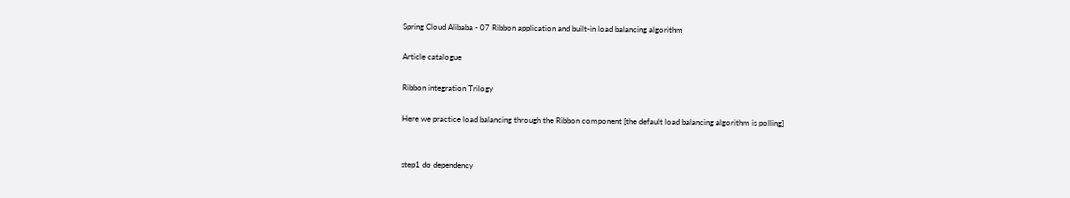Spring Cloud Alibaba - 07 Ribbon application and built-in load balancing algorithm

Article catalogue

Ribbon integration Trilogy

Here we practice load balancing through the Ribbon component [the default load balancing algorithm is polling]


step1 do dependency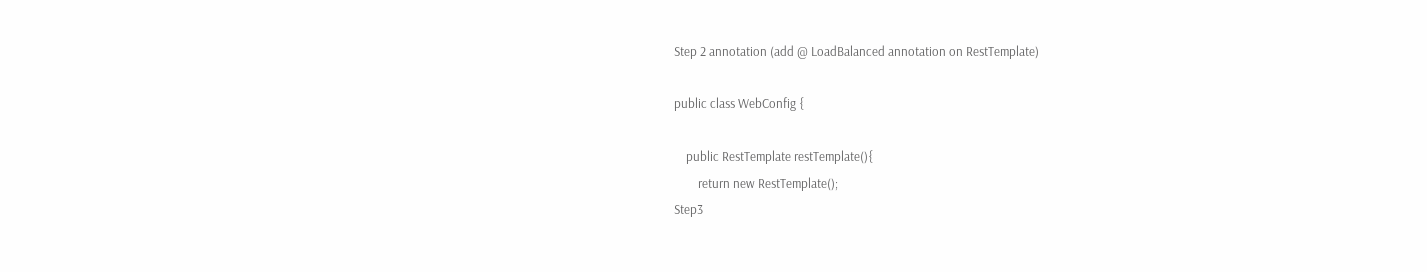Step 2 annotation (add @ LoadBalanced annotation on RestTemplate)

public class WebConfig {

    public RestTemplate restTemplate(){
        return new RestTemplate();
Step3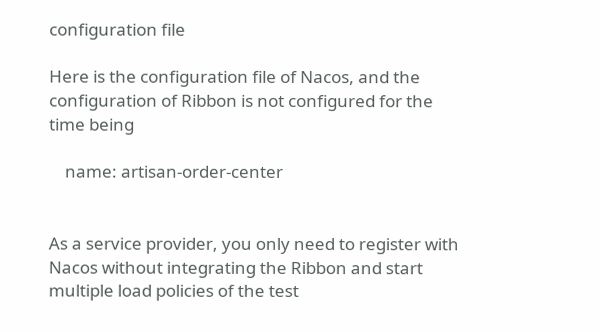configuration file

Here is the configuration file of Nacos, and the configuration of Ribbon is not configured for the time being

    name: artisan-order-center


As a service provider, you only need to register with Nacos without integrating the Ribbon and start multiple load policies of the test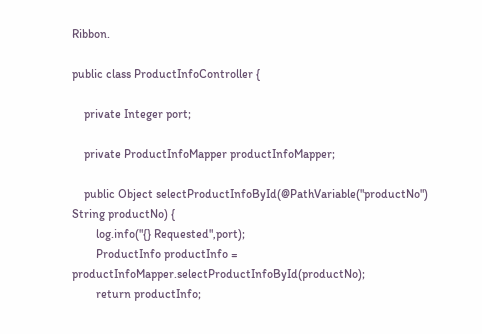Ribbon.

public class ProductInfoController {

    private Integer port;

    private ProductInfoMapper productInfoMapper;

    public Object selectProductInfoById(@PathVariable("productNo") String productNo) {
        log.info("{} Requested",port);
        ProductInfo productInfo = productInfoMapper.selectProductInfoById(productNo);
        return productInfo;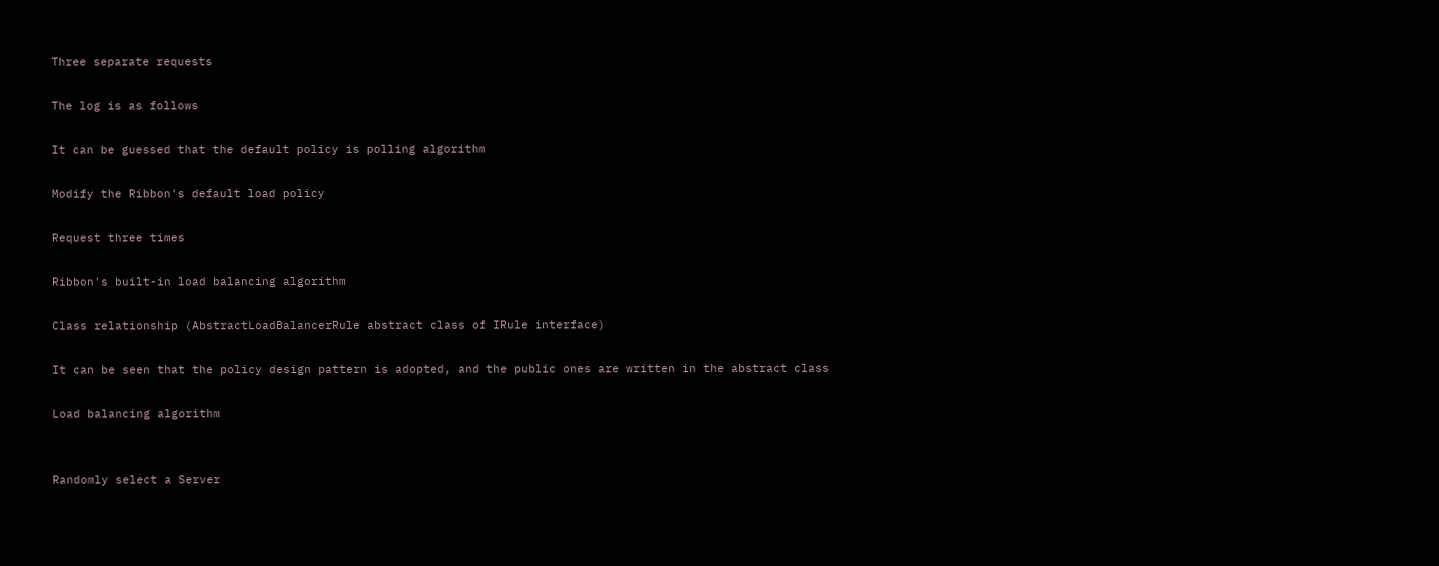Three separate requests

The log is as follows

It can be guessed that the default policy is polling algorithm

Modify the Ribbon's default load policy

Request three times

Ribbon's built-in load balancing algorithm

Class relationship (AbstractLoadBalancerRule abstract class of IRule interface)

It can be seen that the policy design pattern is adopted, and the public ones are written in the abstract class

Load balancing algorithm


Randomly select a Server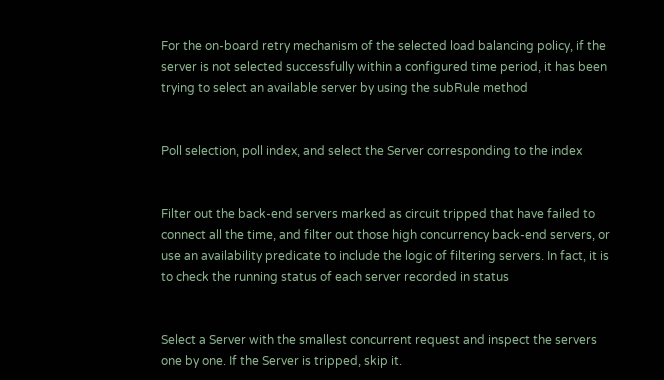For the on-board retry mechanism of the selected load balancing policy, if the server is not selected successfully within a configured time period, it has been trying to select an available server by using the subRule method


Poll selection, poll index, and select the Server corresponding to the index


Filter out the back-end servers marked as circuit tripped that have failed to connect all the time, and filter out those high concurrency back-end servers, or use an availability predicate to include the logic of filtering servers. In fact, it is to check the running status of each server recorded in status


Select a Server with the smallest concurrent request and inspect the servers one by one. If the Server is tripped, skip it.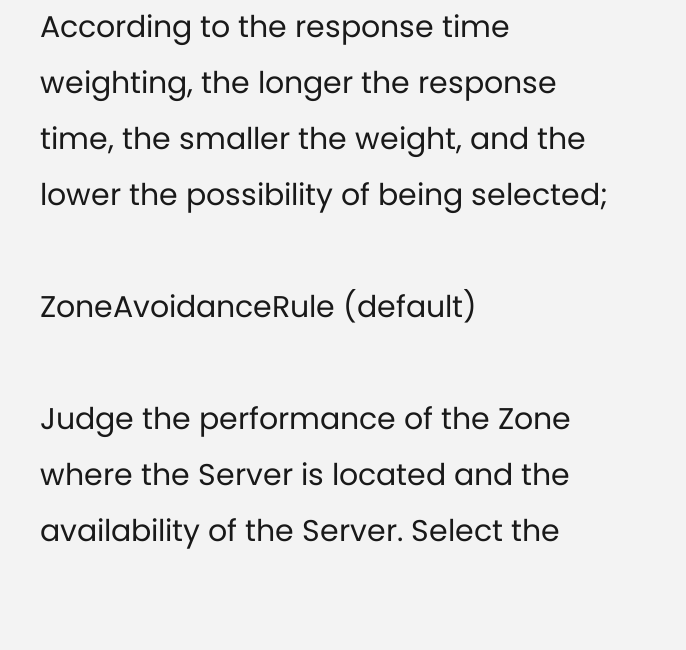According to the response time weighting, the longer the response time, the smaller the weight, and the lower the possibility of being selected;

ZoneAvoidanceRule (default)

Judge the performance of the Zone where the Server is located and the availability of the Server. Select the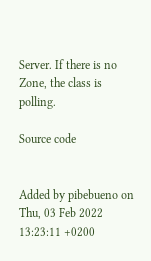Server. If there is no Zone, the class is polling.

Source code


Added by pibebueno on Thu, 03 Feb 2022 13:23:11 +0200